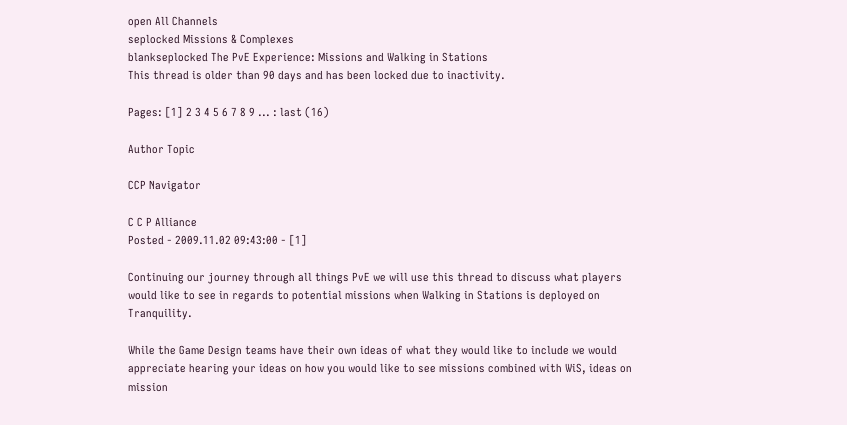open All Channels
seplocked Missions & Complexes
blankseplocked The PvE Experience: Missions and Walking in Stations
This thread is older than 90 days and has been locked due to inactivity.

Pages: [1] 2 3 4 5 6 7 8 9 ... : last (16)

Author Topic

CCP Navigator

C C P Alliance
Posted - 2009.11.02 09:43:00 - [1]

Continuing our journey through all things PvE we will use this thread to discuss what players would like to see in regards to potential missions when Walking in Stations is deployed on Tranquility.

While the Game Design teams have their own ideas of what they would like to include we would appreciate hearing your ideas on how you would like to see missions combined with WiS, ideas on mission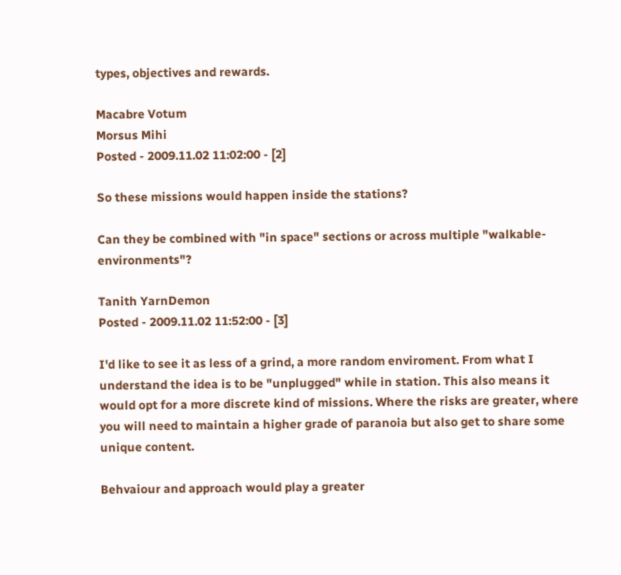types, objectives and rewards.

Macabre Votum
Morsus Mihi
Posted - 2009.11.02 11:02:00 - [2]

So these missions would happen inside the stations?

Can they be combined with "in space" sections or across multiple "walkable-environments"?

Tanith YarnDemon
Posted - 2009.11.02 11:52:00 - [3]

I'd like to see it as less of a grind, a more random enviroment. From what I understand the idea is to be "unplugged" while in station. This also means it would opt for a more discrete kind of missions. Where the risks are greater, where you will need to maintain a higher grade of paranoia but also get to share some unique content.

Behvaiour and approach would play a greater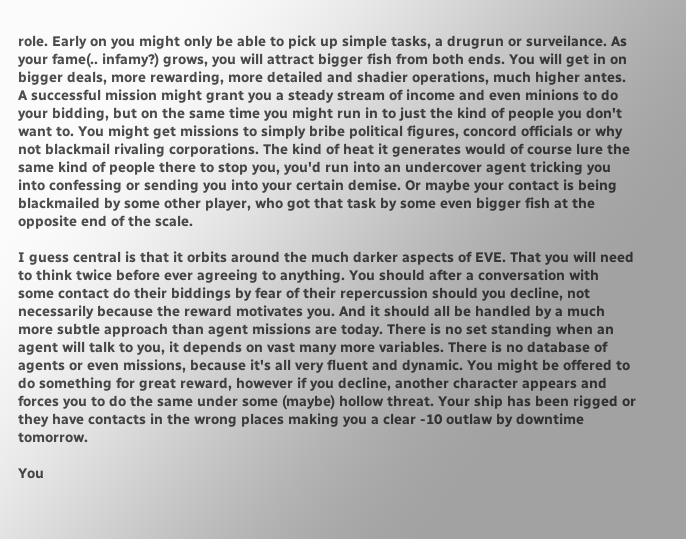role. Early on you might only be able to pick up simple tasks, a drugrun or surveilance. As your fame(.. infamy?) grows, you will attract bigger fish from both ends. You will get in on bigger deals, more rewarding, more detailed and shadier operations, much higher antes. A successful mission might grant you a steady stream of income and even minions to do your bidding, but on the same time you might run in to just the kind of people you don't want to. You might get missions to simply bribe political figures, concord officials or why not blackmail rivaling corporations. The kind of heat it generates would of course lure the same kind of people there to stop you, you'd run into an undercover agent tricking you into confessing or sending you into your certain demise. Or maybe your contact is being blackmailed by some other player, who got that task by some even bigger fish at the opposite end of the scale.

I guess central is that it orbits around the much darker aspects of EVE. That you will need to think twice before ever agreeing to anything. You should after a conversation with some contact do their biddings by fear of their repercussion should you decline, not necessarily because the reward motivates you. And it should all be handled by a much more subtle approach than agent missions are today. There is no set standing when an agent will talk to you, it depends on vast many more variables. There is no database of agents or even missions, because it's all very fluent and dynamic. You might be offered to do something for great reward, however if you decline, another character appears and forces you to do the same under some (maybe) hollow threat. Your ship has been rigged or they have contacts in the wrong places making you a clear -10 outlaw by downtime tomorrow.

You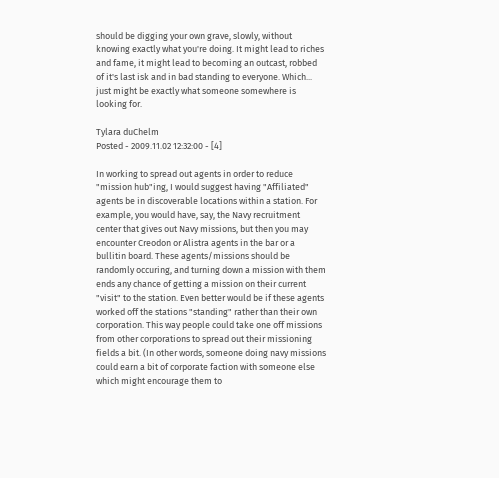should be digging your own grave, slowly, without knowing exactly what you're doing. It might lead to riches and fame, it might lead to becoming an outcast, robbed of it's last isk and in bad standing to everyone. Which... just might be exactly what someone somewhere is looking for.

Tylara duChelm
Posted - 2009.11.02 12:32:00 - [4]

In working to spread out agents in order to reduce "mission hub"ing, I would suggest having "Affiliated" agents be in discoverable locations within a station. For example, you would have, say, the Navy recruitment center that gives out Navy missions, but then you may encounter Creodon or Alistra agents in the bar or a bullitin board. These agents/missions should be randomly occuring, and turning down a mission with them ends any chance of getting a mission on their current "visit" to the station. Even better would be if these agents worked off the stations "standing" rather than their own corporation. This way people could take one off missions from other corporations to spread out their missioning fields a bit. (In other words, someone doing navy missions could earn a bit of corporate faction with someone else which might encourage them to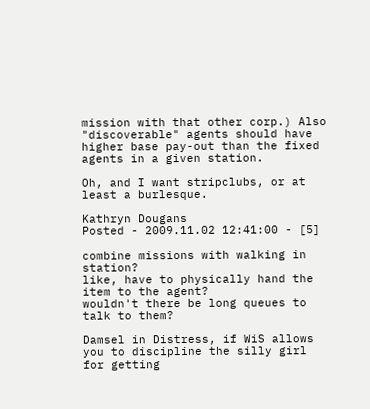mission with that other corp.) Also "discoverable" agents should have higher base pay-out than the fixed agents in a given station.

Oh, and I want stripclubs, or at least a burlesque.

Kathryn Dougans
Posted - 2009.11.02 12:41:00 - [5]

combine missions with walking in station?
like, have to physically hand the item to the agent?
wouldn't there be long queues to talk to them?

Damsel in Distress, if WiS allows you to discipline the silly girl for getting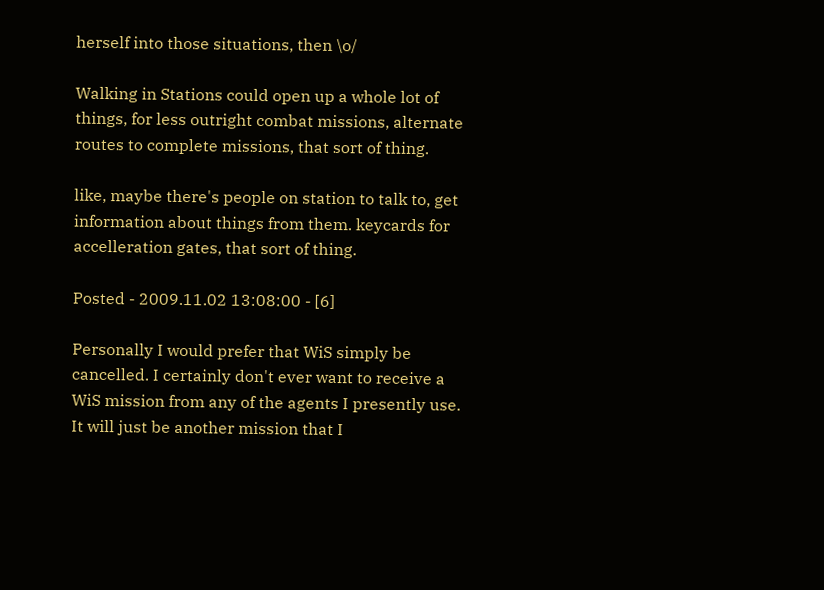herself into those situations, then \o/

Walking in Stations could open up a whole lot of things, for less outright combat missions, alternate routes to complete missions, that sort of thing.

like, maybe there's people on station to talk to, get information about things from them. keycards for accelleration gates, that sort of thing.

Posted - 2009.11.02 13:08:00 - [6]

Personally I would prefer that WiS simply be cancelled. I certainly don't ever want to receive a WiS mission from any of the agents I presently use. It will just be another mission that I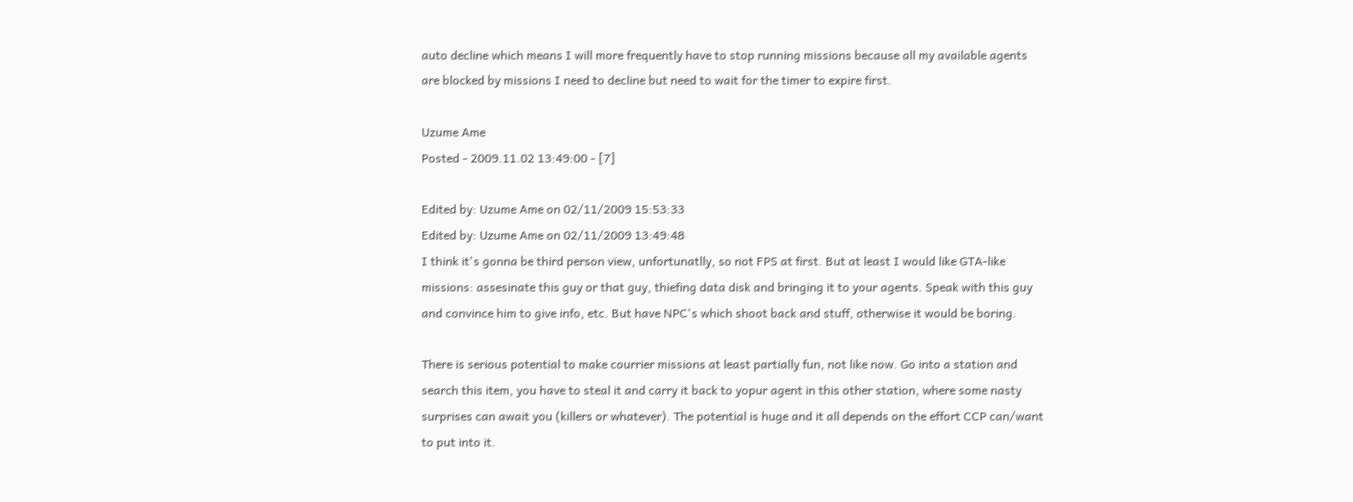auto decline which means I will more frequently have to stop running missions because all my available agents are blocked by missions I need to decline but need to wait for the timer to expire first.

Uzume Ame
Posted - 2009.11.02 13:49:00 - [7]

Edited by: Uzume Ame on 02/11/2009 15:53:33
Edited by: Uzume Ame on 02/11/2009 13:49:48
I think it's gonna be third person view, unfortunatlly, so not FPS at first. But at least I would like GTA-like missions: assesinate this guy or that guy, thiefing data disk and bringing it to your agents. Speak with this guy and convince him to give info, etc. But have NPC's which shoot back and stuff, otherwise it would be boring.

There is serious potential to make courrier missions at least partially fun, not like now. Go into a station and search this item, you have to steal it and carry it back to yopur agent in this other station, where some nasty surprises can await you (killers or whatever). The potential is huge and it all depends on the effort CCP can/want to put into it.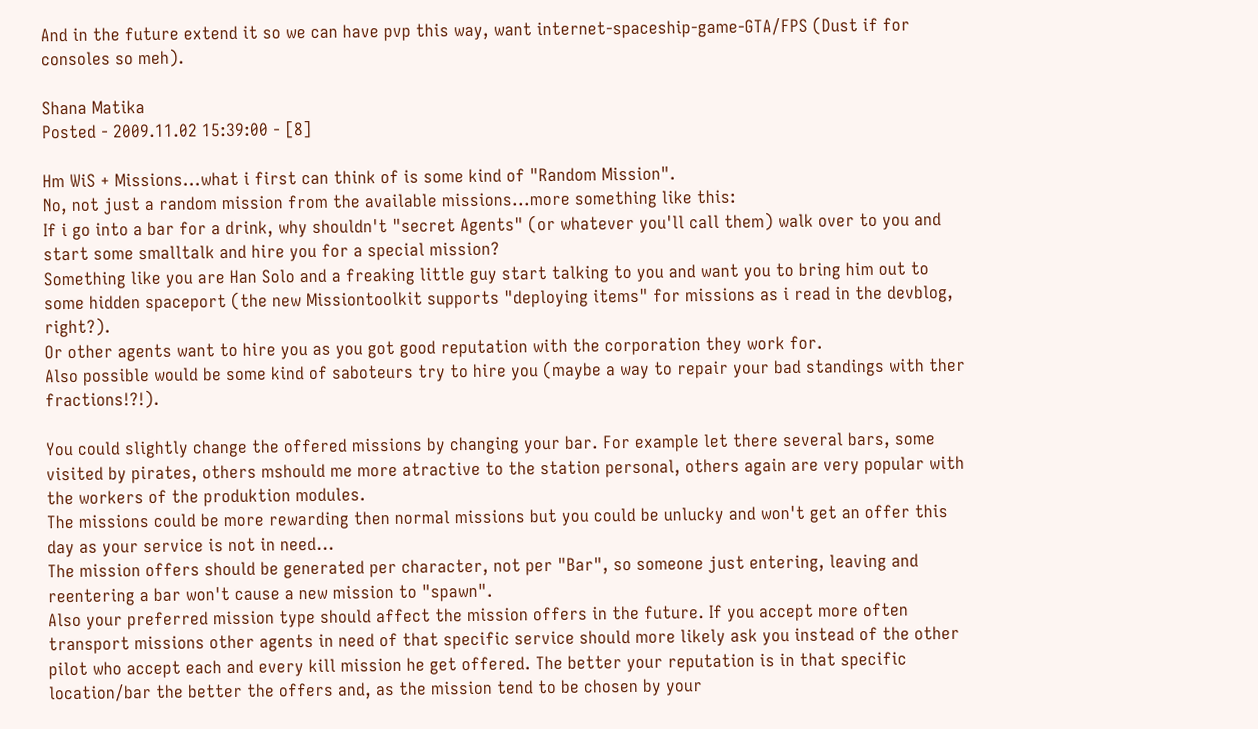And in the future extend it so we can have pvp this way, want internet-spaceship-game-GTA/FPS (Dust if for consoles so meh).

Shana Matika
Posted - 2009.11.02 15:39:00 - [8]

Hm WiS + Missions...what i first can think of is some kind of "Random Mission".
No, not just a random mission from the available missions...more something like this:
If i go into a bar for a drink, why shouldn't "secret Agents" (or whatever you'll call them) walk over to you and start some smalltalk and hire you for a special mission?
Something like you are Han Solo and a freaking little guy start talking to you and want you to bring him out to some hidden spaceport (the new Missiontoolkit supports "deploying items" for missions as i read in the devblog, right?).
Or other agents want to hire you as you got good reputation with the corporation they work for.
Also possible would be some kind of saboteurs try to hire you (maybe a way to repair your bad standings with ther fractions!?!).

You could slightly change the offered missions by changing your bar. For example let there several bars, some visited by pirates, others mshould me more atractive to the station personal, others again are very popular with the workers of the produktion modules.
The missions could be more rewarding then normal missions but you could be unlucky and won't get an offer this day as your service is not in need...
The mission offers should be generated per character, not per "Bar", so someone just entering, leaving and reentering a bar won't cause a new mission to "spawn".
Also your preferred mission type should affect the mission offers in the future. If you accept more often transport missions other agents in need of that specific service should more likely ask you instead of the other pilot who accept each and every kill mission he get offered. The better your reputation is in that specific location/bar the better the offers and, as the mission tend to be chosen by your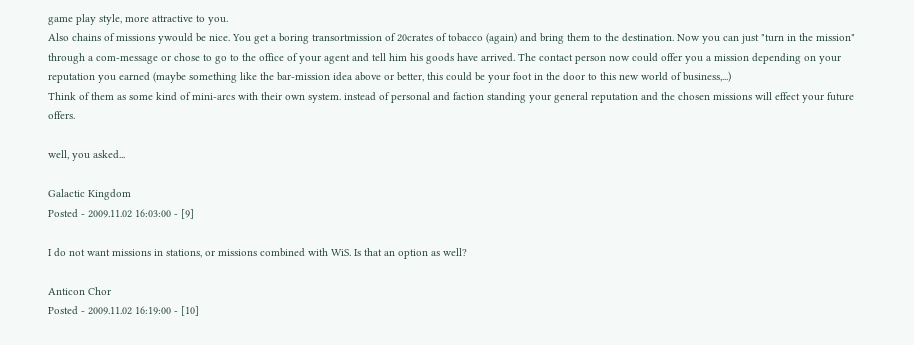game play style, more attractive to you.
Also chains of missions ywould be nice. You get a boring transortmission of 20crates of tobacco (again) and bring them to the destination. Now you can just "turn in the mission" through a com-message or chose to go to the office of your agent and tell him his goods have arrived. The contact person now could offer you a mission depending on your reputation you earned (maybe something like the bar-mission idea above or better, this could be your foot in the door to this new world of business,...)
Think of them as some kind of mini-arcs with their own system. instead of personal and faction standing your general reputation and the chosen missions will effect your future offers.

well, you asked...

Galactic Kingdom
Posted - 2009.11.02 16:03:00 - [9]

I do not want missions in stations, or missions combined with WiS. Is that an option as well?

Anticon Chor
Posted - 2009.11.02 16:19:00 - [10]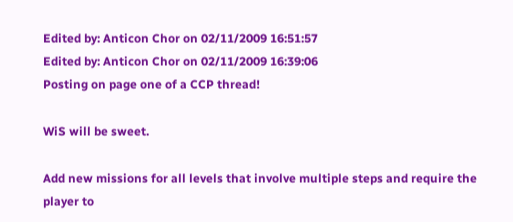Edited by: Anticon Chor on 02/11/2009 16:51:57
Edited by: Anticon Chor on 02/11/2009 16:39:06
Posting on page one of a CCP thread!

WiS will be sweet.

Add new missions for all levels that involve multiple steps and require the player to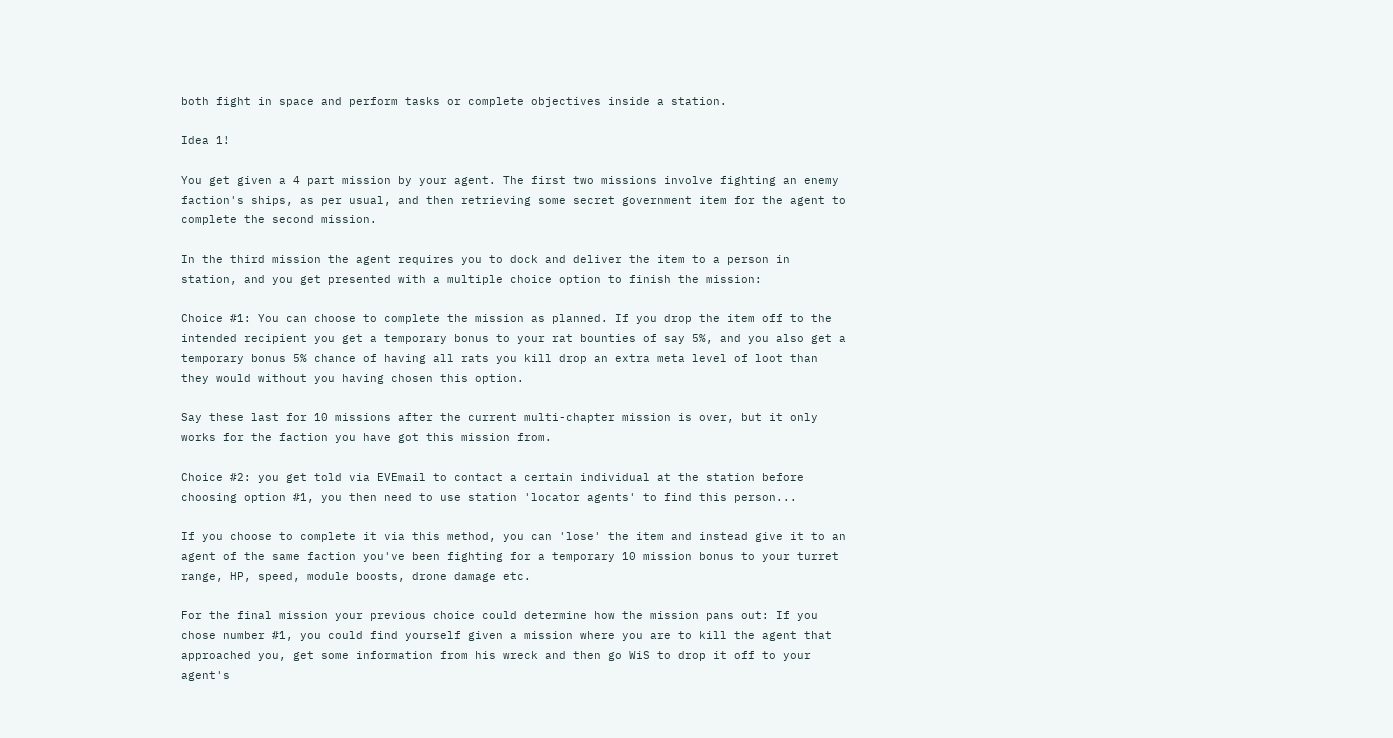both fight in space and perform tasks or complete objectives inside a station.

Idea 1!

You get given a 4 part mission by your agent. The first two missions involve fighting an enemy faction's ships, as per usual, and then retrieving some secret government item for the agent to complete the second mission.

In the third mission the agent requires you to dock and deliver the item to a person in station, and you get presented with a multiple choice option to finish the mission:

Choice #1: You can choose to complete the mission as planned. If you drop the item off to the intended recipient you get a temporary bonus to your rat bounties of say 5%, and you also get a temporary bonus 5% chance of having all rats you kill drop an extra meta level of loot than they would without you having chosen this option.

Say these last for 10 missions after the current multi-chapter mission is over, but it only works for the faction you have got this mission from.

Choice #2: you get told via EVEmail to contact a certain individual at the station before choosing option #1, you then need to use station 'locator agents' to find this person...

If you choose to complete it via this method, you can 'lose' the item and instead give it to an agent of the same faction you've been fighting for a temporary 10 mission bonus to your turret range, HP, speed, module boosts, drone damage etc.

For the final mission your previous choice could determine how the mission pans out: If you chose number #1, you could find yourself given a mission where you are to kill the agent that approached you, get some information from his wreck and then go WiS to drop it off to your agent's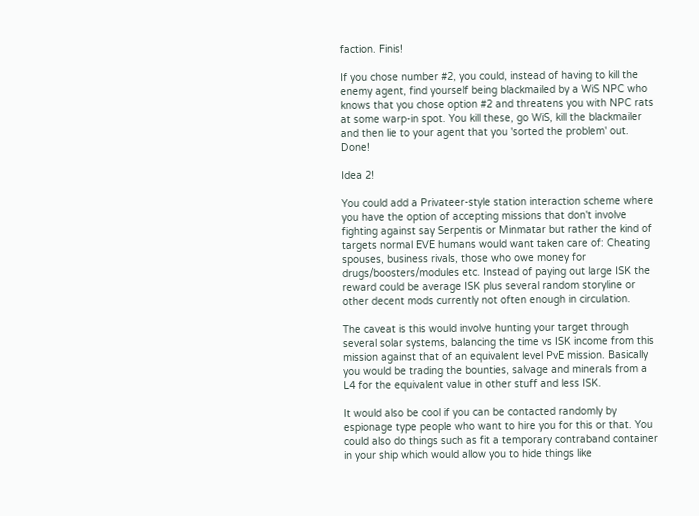faction. Finis!

If you chose number #2, you could, instead of having to kill the enemy agent, find yourself being blackmailed by a WiS NPC who knows that you chose option #2 and threatens you with NPC rats at some warp-in spot. You kill these, go WiS, kill the blackmailer and then lie to your agent that you 'sorted the problem' out. Done!

Idea 2!

You could add a Privateer-style station interaction scheme where you have the option of accepting missions that don't involve fighting against say Serpentis or Minmatar but rather the kind of targets normal EVE humans would want taken care of: Cheating spouses, business rivals, those who owe money for drugs/boosters/modules etc. Instead of paying out large ISK the reward could be average ISK plus several random storyline or other decent mods currently not often enough in circulation.

The caveat is this would involve hunting your target through several solar systems, balancing the time vs ISK income from this mission against that of an equivalent level PvE mission. Basically you would be trading the bounties, salvage and minerals from a L4 for the equivalent value in other stuff and less ISK.

It would also be cool if you can be contacted randomly by espionage type people who want to hire you for this or that. You could also do things such as fit a temporary contraband container in your ship which would allow you to hide things like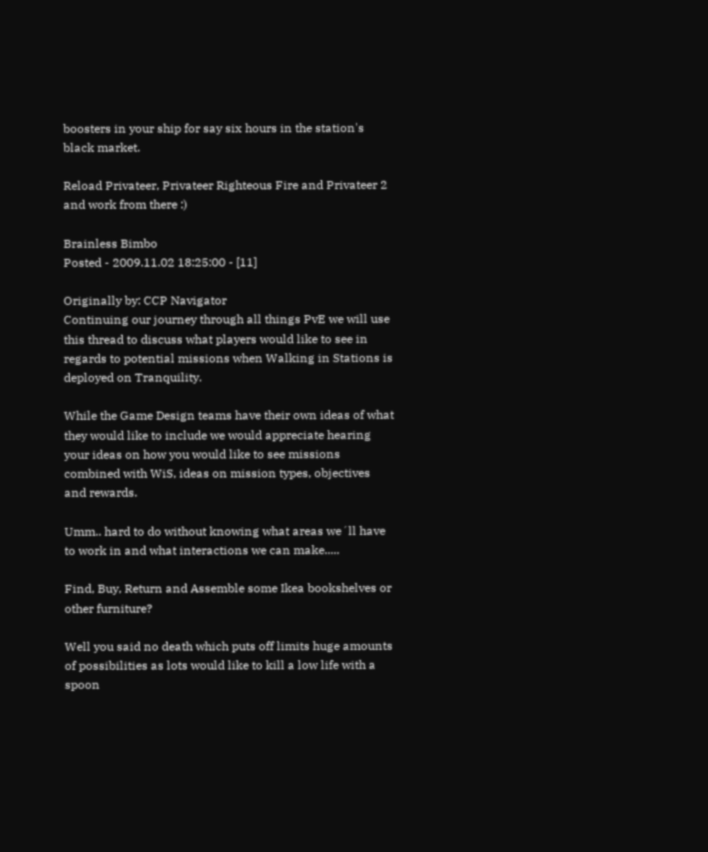boosters in your ship for say six hours in the station's black market.

Reload Privateer, Privateer Righteous Fire and Privateer 2 and work from there :)

Brainless Bimbo
Posted - 2009.11.02 18:25:00 - [11]

Originally by: CCP Navigator
Continuing our journey through all things PvE we will use this thread to discuss what players would like to see in regards to potential missions when Walking in Stations is deployed on Tranquility.

While the Game Design teams have their own ideas of what they would like to include we would appreciate hearing your ideas on how you would like to see missions combined with WiS, ideas on mission types, objectives and rewards.

Umm.. hard to do without knowing what areas we´ll have to work in and what interactions we can make.....

Find, Buy, Return and Assemble some Ikea bookshelves or other furniture?

Well you said no death which puts off limits huge amounts of possibilities as lots would like to kill a low life with a spoon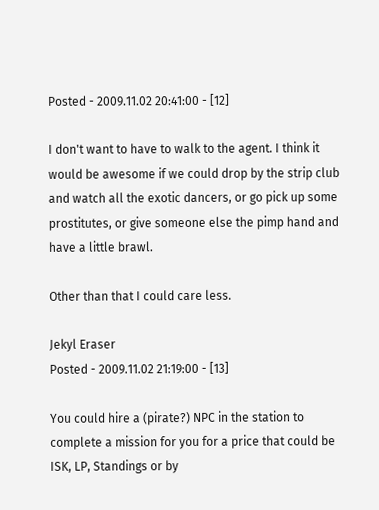Posted - 2009.11.02 20:41:00 - [12]

I don't want to have to walk to the agent. I think it would be awesome if we could drop by the strip club and watch all the exotic dancers, or go pick up some prostitutes, or give someone else the pimp hand and have a little brawl.

Other than that I could care less.

Jekyl Eraser
Posted - 2009.11.02 21:19:00 - [13]

You could hire a (pirate?) NPC in the station to complete a mission for you for a price that could be ISK, LP, Standings or by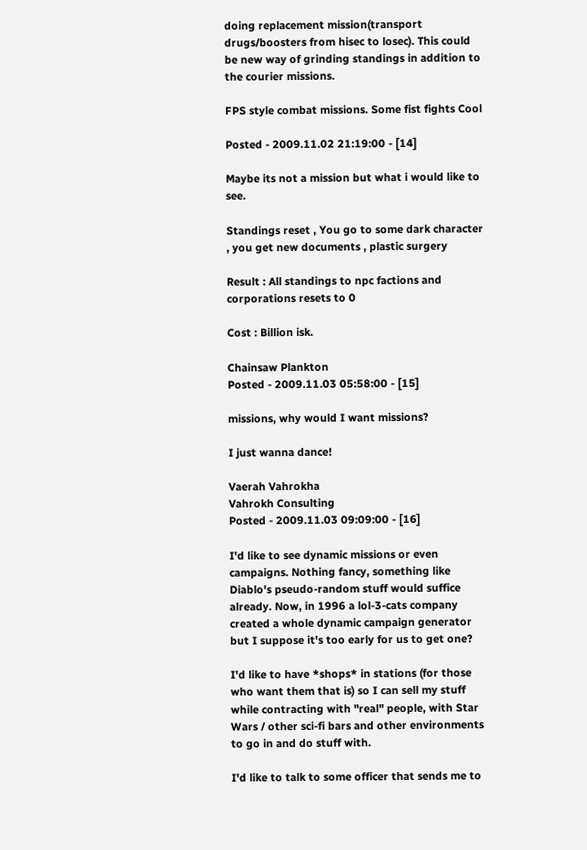doing replacement mission(transport drugs/boosters from hisec to losec). This could be new way of grinding standings in addition to the courier missions.

FPS style combat missions. Some fist fights Cool

Posted - 2009.11.02 21:19:00 - [14]

Maybe its not a mission but what i would like to see.

Standings reset , You go to some dark character , you get new documents , plastic surgery

Result : All standings to npc factions and corporations resets to 0

Cost : Billion isk.

Chainsaw Plankton
Posted - 2009.11.03 05:58:00 - [15]

missions, why would I want missions?

I just wanna dance!

Vaerah Vahrokha
Vahrokh Consulting
Posted - 2009.11.03 09:09:00 - [16]

I'd like to see dynamic missions or even campaigns. Nothing fancy, something like Diablo's pseudo-random stuff would suffice already. Now, in 1996 a lol-3-cats company created a whole dynamic campaign generator but I suppose it's too early for us to get one?

I'd like to have *shops* in stations (for those who want them that is) so I can sell my stuff while contracting with "real" people, with Star Wars / other sci-fi bars and other environments to go in and do stuff with.

I'd like to talk to some officer that sends me to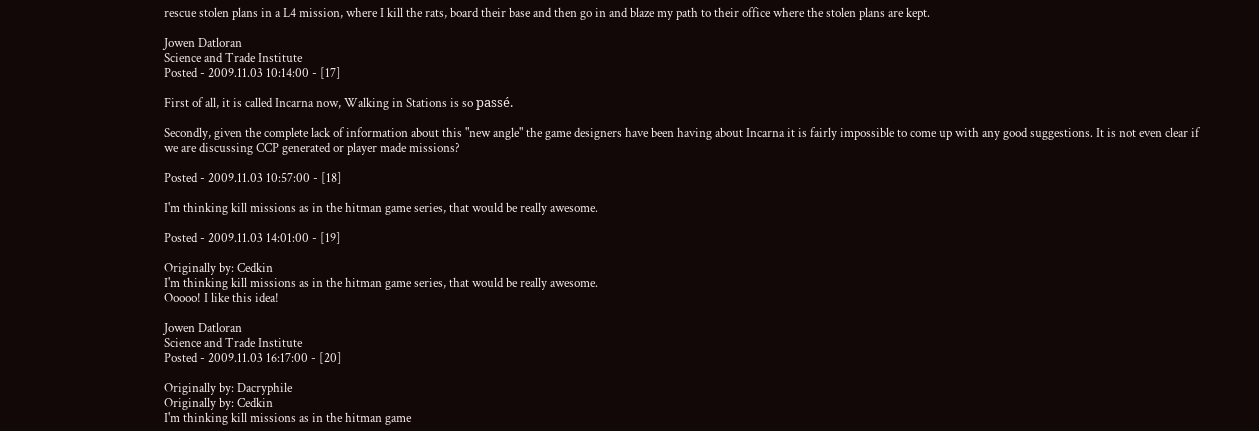rescue stolen plans in a L4 mission, where I kill the rats, board their base and then go in and blaze my path to their office where the stolen plans are kept.

Jowen Datloran
Science and Trade Institute
Posted - 2009.11.03 10:14:00 - [17]

First of all, it is called Incarna now, Walking in Stations is so passé.

Secondly, given the complete lack of information about this "new angle" the game designers have been having about Incarna it is fairly impossible to come up with any good suggestions. It is not even clear if we are discussing CCP generated or player made missions?

Posted - 2009.11.03 10:57:00 - [18]

I'm thinking kill missions as in the hitman game series, that would be really awesome.

Posted - 2009.11.03 14:01:00 - [19]

Originally by: Cedkin
I'm thinking kill missions as in the hitman game series, that would be really awesome.
Ooooo! I like this idea!

Jowen Datloran
Science and Trade Institute
Posted - 2009.11.03 16:17:00 - [20]

Originally by: Dacryphile
Originally by: Cedkin
I'm thinking kill missions as in the hitman game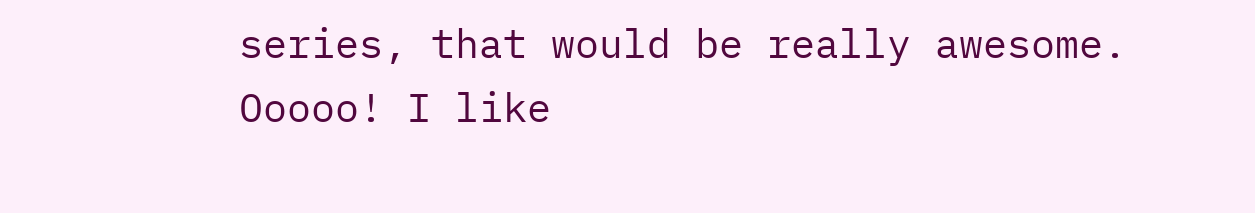series, that would be really awesome.
Ooooo! I like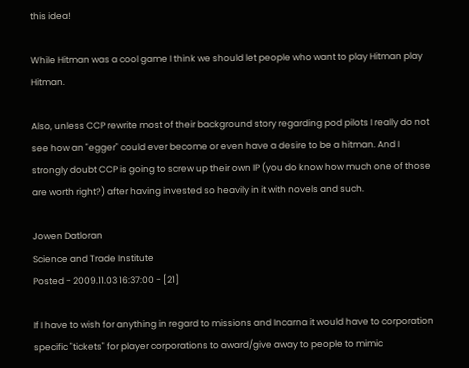this idea!

While Hitman was a cool game I think we should let people who want to play Hitman play Hitman.

Also, unless CCP rewrite most of their background story regarding pod pilots I really do not see how an "egger" could ever become or even have a desire to be a hitman. And I strongly doubt CCP is going to screw up their own IP (you do know how much one of those are worth right?) after having invested so heavily in it with novels and such.

Jowen Datloran
Science and Trade Institute
Posted - 2009.11.03 16:37:00 - [21]

If I have to wish for anything in regard to missions and Incarna it would have to corporation specific "tickets" for player corporations to award/give away to people to mimic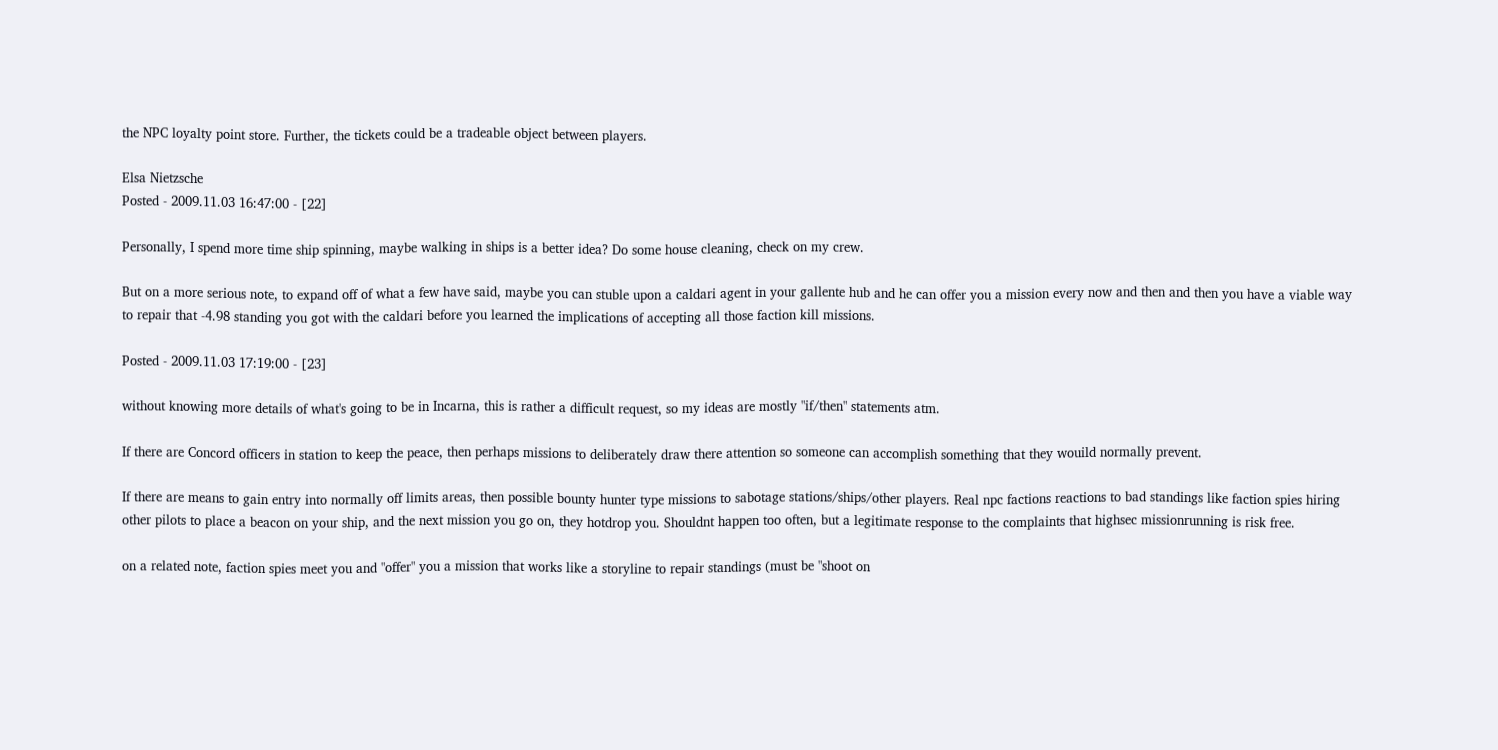the NPC loyalty point store. Further, the tickets could be a tradeable object between players.

Elsa Nietzsche
Posted - 2009.11.03 16:47:00 - [22]

Personally, I spend more time ship spinning, maybe walking in ships is a better idea? Do some house cleaning, check on my crew.

But on a more serious note, to expand off of what a few have said, maybe you can stuble upon a caldari agent in your gallente hub and he can offer you a mission every now and then and then you have a viable way to repair that -4.98 standing you got with the caldari before you learned the implications of accepting all those faction kill missions.

Posted - 2009.11.03 17:19:00 - [23]

without knowing more details of what's going to be in Incarna, this is rather a difficult request, so my ideas are mostly "if/then" statements atm.

If there are Concord officers in station to keep the peace, then perhaps missions to deliberately draw there attention so someone can accomplish something that they wouild normally prevent.

If there are means to gain entry into normally off limits areas, then possible bounty hunter type missions to sabotage stations/ships/other players. Real npc factions reactions to bad standings like faction spies hiring other pilots to place a beacon on your ship, and the next mission you go on, they hotdrop you. Shouldnt happen too often, but a legitimate response to the complaints that highsec missionrunning is risk free.

on a related note, faction spies meet you and "offer" you a mission that works like a storyline to repair standings (must be "shoot on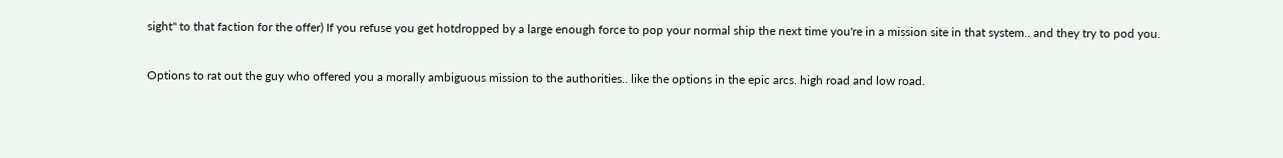sight" to that faction for the offer) If you refuse you get hotdropped by a large enough force to pop your normal ship the next time you're in a mission site in that system.. and they try to pod you.

Options to rat out the guy who offered you a morally ambiguous mission to the authorities.. like the options in the epic arcs. high road and low road.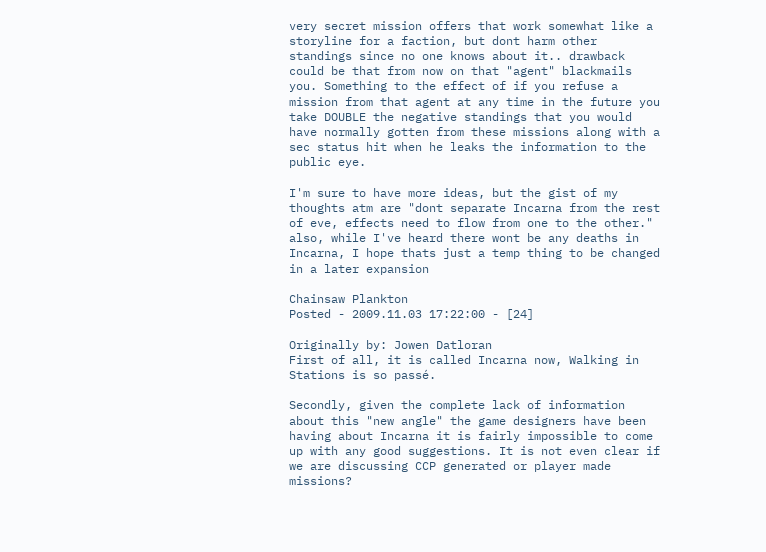very secret mission offers that work somewhat like a storyline for a faction, but dont harm other standings since no one knows about it.. drawback could be that from now on that "agent" blackmails you. Something to the effect of if you refuse a mission from that agent at any time in the future you take DOUBLE the negative standings that you would have normally gotten from these missions along with a sec status hit when he leaks the information to the public eye.

I'm sure to have more ideas, but the gist of my thoughts atm are "dont separate Incarna from the rest of eve, effects need to flow from one to the other." also, while I've heard there wont be any deaths in Incarna, I hope thats just a temp thing to be changed in a later expansion

Chainsaw Plankton
Posted - 2009.11.03 17:22:00 - [24]

Originally by: Jowen Datloran
First of all, it is called Incarna now, Walking in Stations is so passé.

Secondly, given the complete lack of information about this "new angle" the game designers have been having about Incarna it is fairly impossible to come up with any good suggestions. It is not even clear if we are discussing CCP generated or player made missions?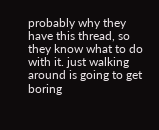probably why they have this thread, so they know what to do with it. just walking around is going to get boring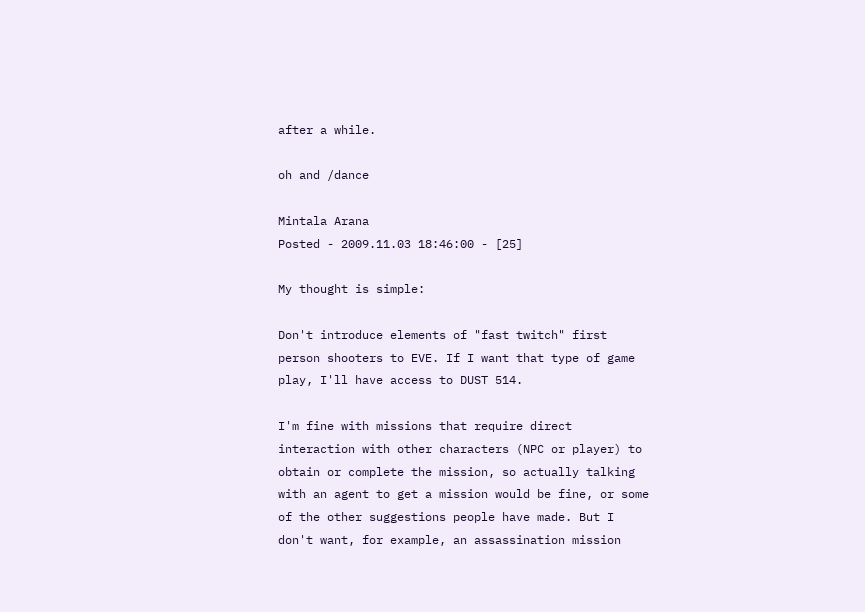after a while.

oh and /dance

Mintala Arana
Posted - 2009.11.03 18:46:00 - [25]

My thought is simple:

Don't introduce elements of "fast twitch" first person shooters to EVE. If I want that type of game play, I'll have access to DUST 514.

I'm fine with missions that require direct interaction with other characters (NPC or player) to obtain or complete the mission, so actually talking with an agent to get a mission would be fine, or some of the other suggestions people have made. But I don't want, for example, an assassination mission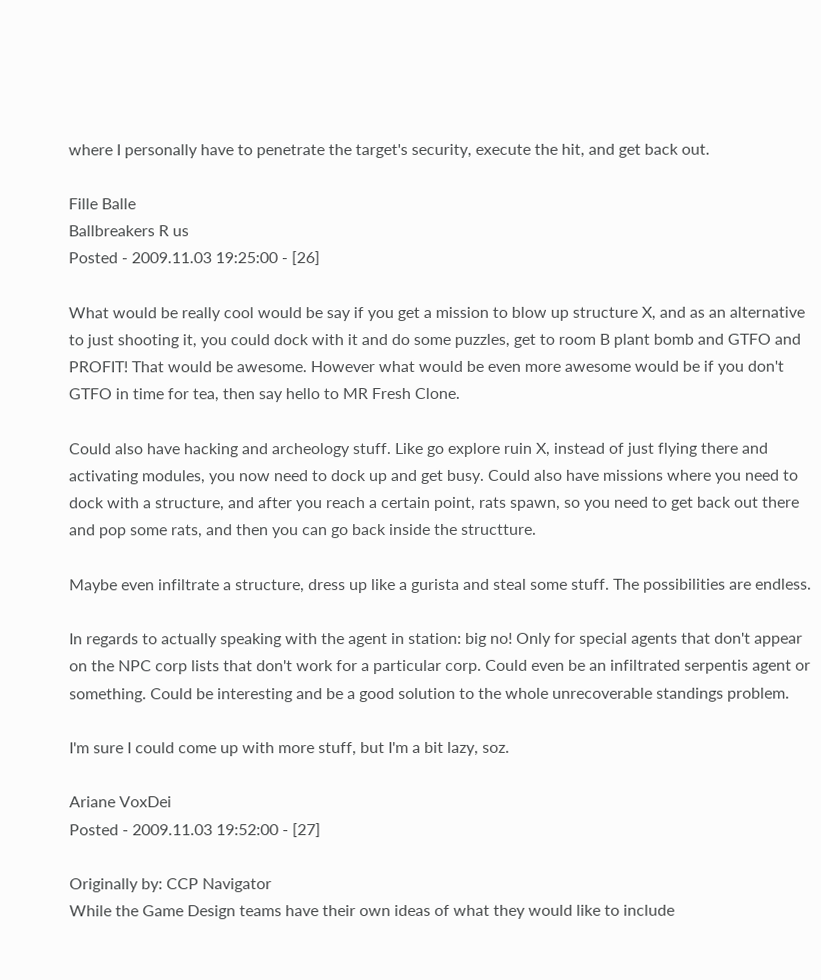where I personally have to penetrate the target's security, execute the hit, and get back out.

Fille Balle
Ballbreakers R us
Posted - 2009.11.03 19:25:00 - [26]

What would be really cool would be say if you get a mission to blow up structure X, and as an alternative to just shooting it, you could dock with it and do some puzzles, get to room B plant bomb and GTFO and PROFIT! That would be awesome. However what would be even more awesome would be if you don't GTFO in time for tea, then say hello to MR Fresh Clone.

Could also have hacking and archeology stuff. Like go explore ruin X, instead of just flying there and activating modules, you now need to dock up and get busy. Could also have missions where you need to dock with a structure, and after you reach a certain point, rats spawn, so you need to get back out there and pop some rats, and then you can go back inside the structture.

Maybe even infiltrate a structure, dress up like a gurista and steal some stuff. The possibilities are endless.

In regards to actually speaking with the agent in station: big no! Only for special agents that don't appear on the NPC corp lists that don't work for a particular corp. Could even be an infiltrated serpentis agent or something. Could be interesting and be a good solution to the whole unrecoverable standings problem.

I'm sure I could come up with more stuff, but I'm a bit lazy, soz.

Ariane VoxDei
Posted - 2009.11.03 19:52:00 - [27]

Originally by: CCP Navigator
While the Game Design teams have their own ideas of what they would like to include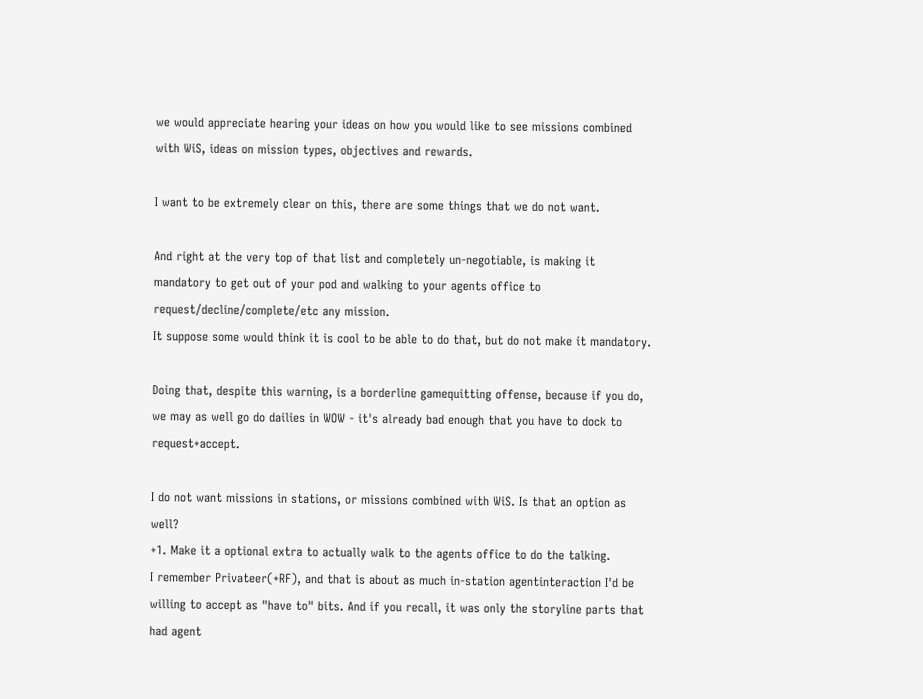we would appreciate hearing your ideas on how you would like to see missions combined with WiS, ideas on mission types, objectives and rewards.

I want to be extremely clear on this, there are some things that we do not want.

And right at the very top of that list and completely un-negotiable, is making it mandatory to get out of your pod and walking to your agents office to request/decline/complete/etc any mission.
It suppose some would think it is cool to be able to do that, but do not make it mandatory.

Doing that, despite this warning, is a borderline gamequitting offense, because if you do, we may as well go do dailies in WOW - it's already bad enough that you have to dock to request+accept.

I do not want missions in stations, or missions combined with WiS. Is that an option as well?
+1. Make it a optional extra to actually walk to the agents office to do the talking.
I remember Privateer(+RF), and that is about as much in-station agentinteraction I'd be willing to accept as "have to" bits. And if you recall, it was only the storyline parts that had agent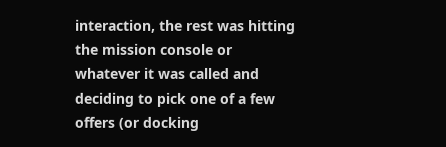interaction, the rest was hitting the mission console or whatever it was called and deciding to pick one of a few offers (or docking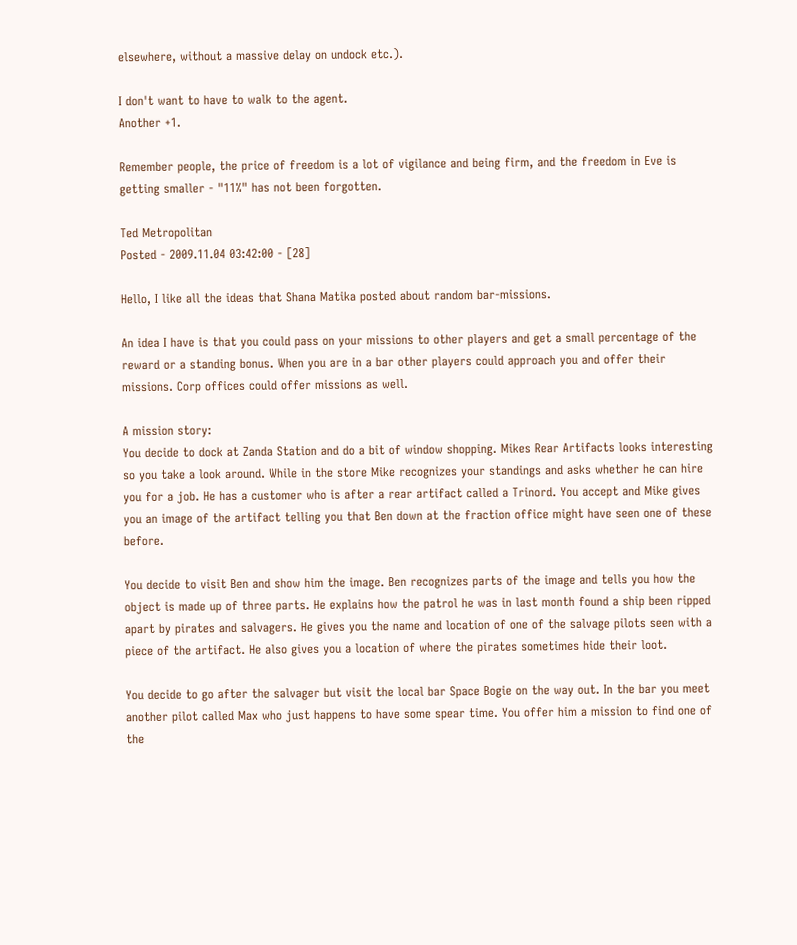elsewhere, without a massive delay on undock etc.).

I don't want to have to walk to the agent.
Another +1.

Remember people, the price of freedom is a lot of vigilance and being firm, and the freedom in Eve is getting smaller - "11%" has not been forgotten.

Ted Metropolitan
Posted - 2009.11.04 03:42:00 - [28]

Hello, I like all the ideas that Shana Matika posted about random bar-missions.

An idea I have is that you could pass on your missions to other players and get a small percentage of the reward or a standing bonus. When you are in a bar other players could approach you and offer their missions. Corp offices could offer missions as well.

A mission story:
You decide to dock at Zanda Station and do a bit of window shopping. Mikes Rear Artifacts looks interesting so you take a look around. While in the store Mike recognizes your standings and asks whether he can hire you for a job. He has a customer who is after a rear artifact called a Trinord. You accept and Mike gives you an image of the artifact telling you that Ben down at the fraction office might have seen one of these before.

You decide to visit Ben and show him the image. Ben recognizes parts of the image and tells you how the object is made up of three parts. He explains how the patrol he was in last month found a ship been ripped apart by pirates and salvagers. He gives you the name and location of one of the salvage pilots seen with a piece of the artifact. He also gives you a location of where the pirates sometimes hide their loot.

You decide to go after the salvager but visit the local bar Space Bogie on the way out. In the bar you meet another pilot called Max who just happens to have some spear time. You offer him a mission to find one of the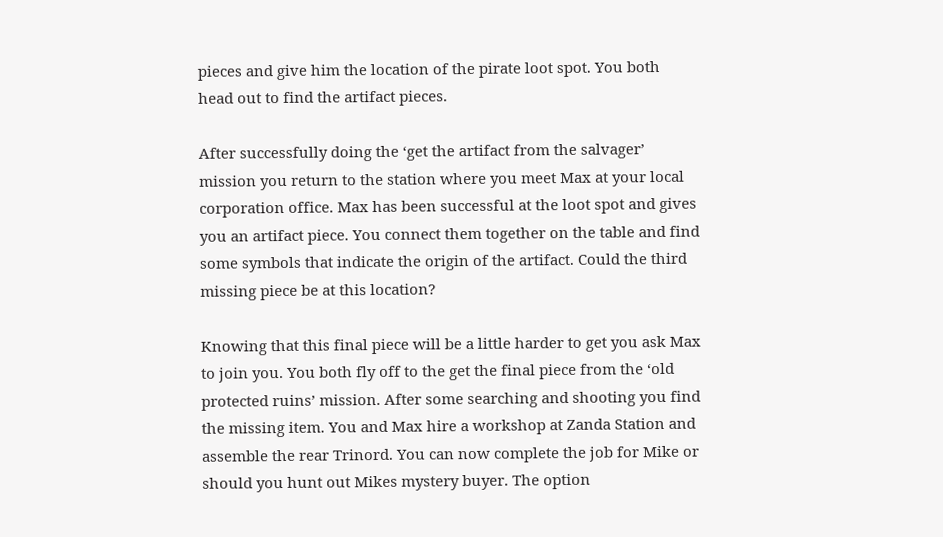pieces and give him the location of the pirate loot spot. You both head out to find the artifact pieces.

After successfully doing the ‘get the artifact from the salvager’ mission you return to the station where you meet Max at your local corporation office. Max has been successful at the loot spot and gives you an artifact piece. You connect them together on the table and find some symbols that indicate the origin of the artifact. Could the third missing piece be at this location?

Knowing that this final piece will be a little harder to get you ask Max to join you. You both fly off to the get the final piece from the ‘old protected ruins’ mission. After some searching and shooting you find the missing item. You and Max hire a workshop at Zanda Station and assemble the rear Trinord. You can now complete the job for Mike or should you hunt out Mikes mystery buyer. The option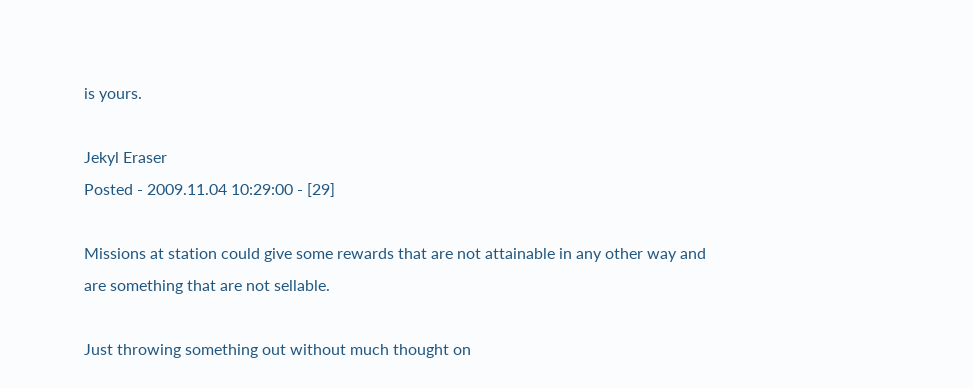is yours.

Jekyl Eraser
Posted - 2009.11.04 10:29:00 - [29]

Missions at station could give some rewards that are not attainable in any other way and are something that are not sellable.

Just throwing something out without much thought on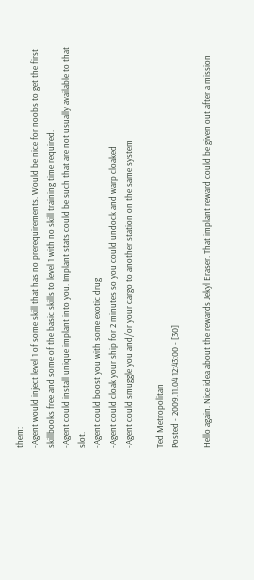them:
-Agent would inject level 1 of some skill that has no prerequirements. Would be nice for noobs to get the first skillbooks free and some of the basic skills to level 1 with no skill training time required.
-Agent could install unique implant into you. Implant stats could be such that are not usually available to that slot.
-Agent could boost you with some exotic drug
-Agent could cloak your ship for 2 minutes so you could undock and warp cloaked
-Agent could smuggle you and/or your cargo to another station on the same system

Ted Metropolitan
Posted - 2009.11.04 12:43:00 - [30]

Hello again. Nice idea about the rewards Jekyl Eraser. That implant reward could be given out after a mission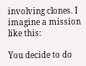involving clones. I imagine a mission like this:

You decide to do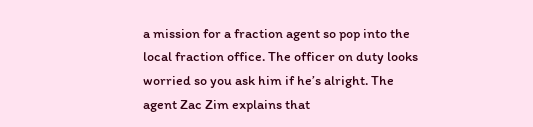a mission for a fraction agent so pop into the local fraction office. The officer on duty looks worried so you ask him if he’s alright. The agent Zac Zim explains that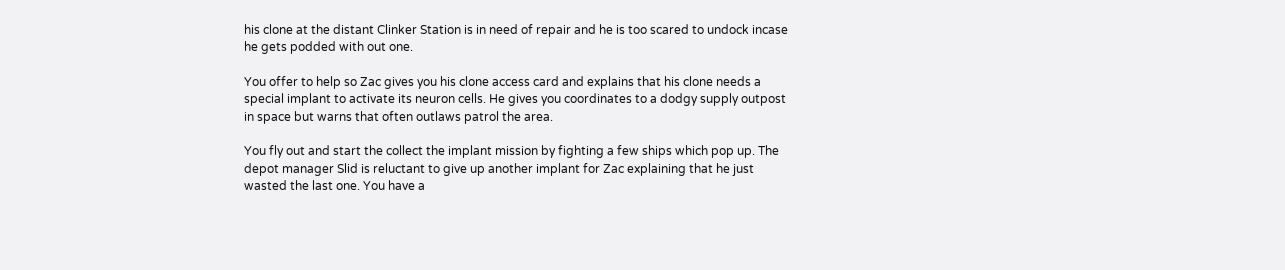his clone at the distant Clinker Station is in need of repair and he is too scared to undock incase he gets podded with out one.

You offer to help so Zac gives you his clone access card and explains that his clone needs a special implant to activate its neuron cells. He gives you coordinates to a dodgy supply outpost in space but warns that often outlaws patrol the area.

You fly out and start the collect the implant mission by fighting a few ships which pop up. The depot manager Slid is reluctant to give up another implant for Zac explaining that he just wasted the last one. You have a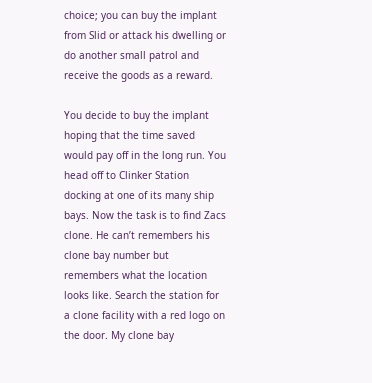choice; you can buy the implant from Slid or attack his dwelling or do another small patrol and receive the goods as a reward.

You decide to buy the implant hoping that the time saved would pay off in the long run. You head off to Clinker Station docking at one of its many ship bays. Now the task is to find Zacs clone. He can’t remembers his clone bay number but remembers what the location looks like. Search the station for a clone facility with a red logo on the door. My clone bay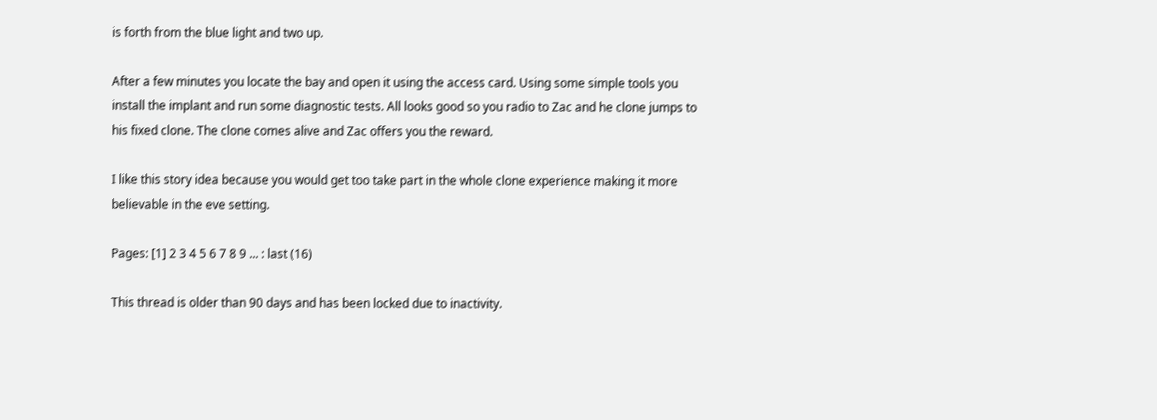is forth from the blue light and two up.

After a few minutes you locate the bay and open it using the access card. Using some simple tools you install the implant and run some diagnostic tests. All looks good so you radio to Zac and he clone jumps to his fixed clone. The clone comes alive and Zac offers you the reward.

I like this story idea because you would get too take part in the whole clone experience making it more believable in the eve setting.

Pages: [1] 2 3 4 5 6 7 8 9 ... : last (16)

This thread is older than 90 days and has been locked due to inactivity.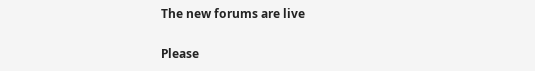The new forums are live

Please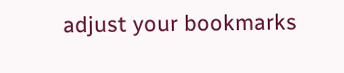adjust your bookmarks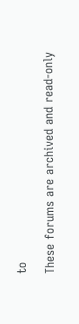to

These forums are archived and read-only